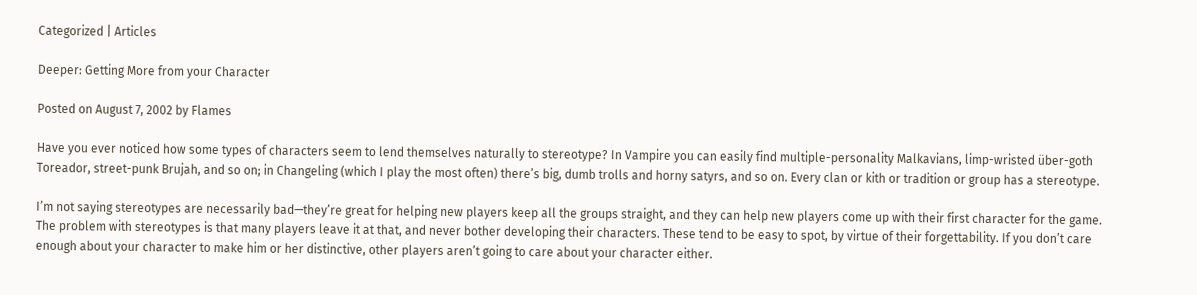Categorized | Articles

Deeper: Getting More from your Character

Posted on August 7, 2002 by Flames

Have you ever noticed how some types of characters seem to lend themselves naturally to stereotype? In Vampire you can easily find multiple-personality Malkavians, limp-wristed über-goth Toreador, street-punk Brujah, and so on; in Changeling (which I play the most often) there’s big, dumb trolls and horny satyrs, and so on. Every clan or kith or tradition or group has a stereotype.

I’m not saying stereotypes are necessarily bad—they’re great for helping new players keep all the groups straight, and they can help new players come up with their first character for the game. The problem with stereotypes is that many players leave it at that, and never bother developing their characters. These tend to be easy to spot, by virtue of their forgettability. If you don’t care enough about your character to make him or her distinctive, other players aren’t going to care about your character either.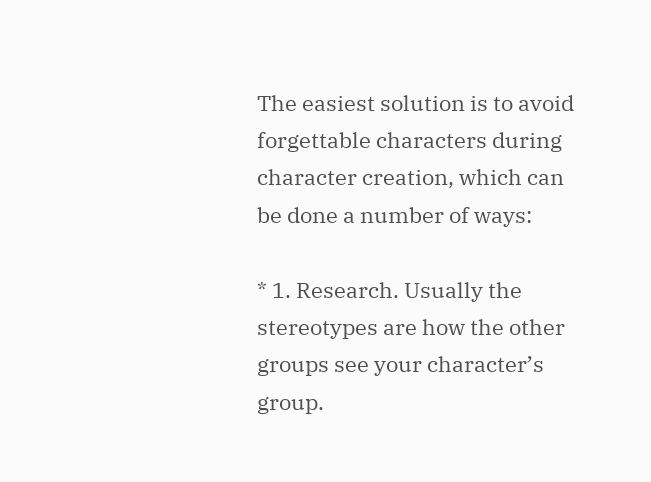The easiest solution is to avoid forgettable characters during character creation, which can be done a number of ways:

* 1. Research. Usually the stereotypes are how the other groups see your character’s group.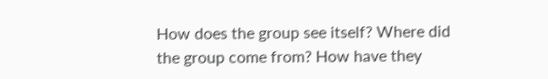How does the group see itself? Where did the group come from? How have they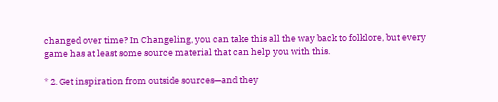changed over time? In Changeling, you can take this all the way back to folklore, but every game has at least some source material that can help you with this.

* 2. Get inspiration from outside sources—and they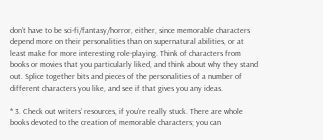don’t have to be sci-fi/fantasy/horror, either, since memorable characters depend more on their personalities than on supernatural abilities, or at least make for more interesting role-playing. Think of characters from books or movies that you particularly liked, and think about why they stand out. Splice together bits and pieces of the personalities of a number of different characters you like, and see if that gives you any ideas.

* 3. Check out writers’ resources, if you’re really stuck. There are whole books devoted to the creation of memorable characters; you can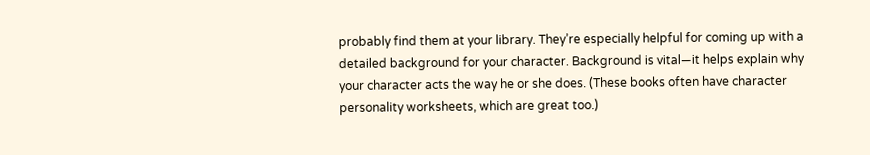probably find them at your library. They’re especially helpful for coming up with a detailed background for your character. Background is vital—it helps explain why your character acts the way he or she does. (These books often have character personality worksheets, which are great too.)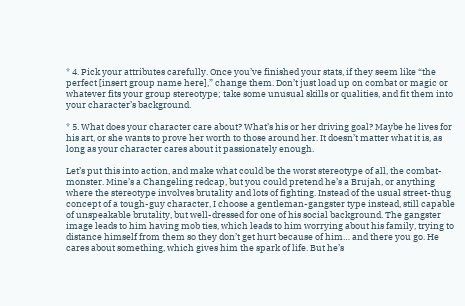* 4. Pick your attributes carefully. Once you’ve finished your stats, if they seem like “the perfect [insert group name here],” change them. Don’t just load up on combat or magic or whatever fits your group stereotype; take some unusual skills or qualities, and fit them into your character’s background.

* 5. What does your character care about? What’s his or her driving goal? Maybe he lives for his art, or she wants to prove her worth to those around her. It doesn’t matter what it is, as long as your character cares about it passionately enough.

Let’s put this into action, and make what could be the worst stereotype of all, the combat-monster. Mine’s a Changeling redcap, but you could pretend he’s a Brujah, or anything where the stereotype involves brutality and lots of fighting. Instead of the usual street-thug concept of a tough-guy character, I choose a gentleman-gangster type instead, still capable of unspeakable brutality, but well-dressed for one of his social background. The gangster image leads to him having mob ties, which leads to him worrying about his family, trying to distance himself from them so they don’t get hurt because of him… and there you go. He cares about something, which gives him the spark of life. But he’s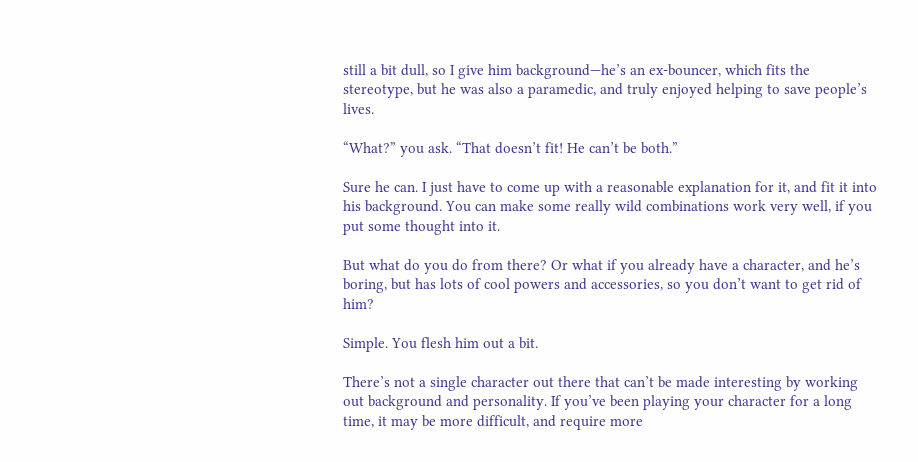still a bit dull, so I give him background—he’s an ex-bouncer, which fits the stereotype, but he was also a paramedic, and truly enjoyed helping to save people’s lives.

“What?” you ask. “That doesn’t fit! He can’t be both.”

Sure he can. I just have to come up with a reasonable explanation for it, and fit it into his background. You can make some really wild combinations work very well, if you put some thought into it.

But what do you do from there? Or what if you already have a character, and he’s boring, but has lots of cool powers and accessories, so you don’t want to get rid of him?

Simple. You flesh him out a bit.

There’s not a single character out there that can’t be made interesting by working out background and personality. If you’ve been playing your character for a long time, it may be more difficult, and require more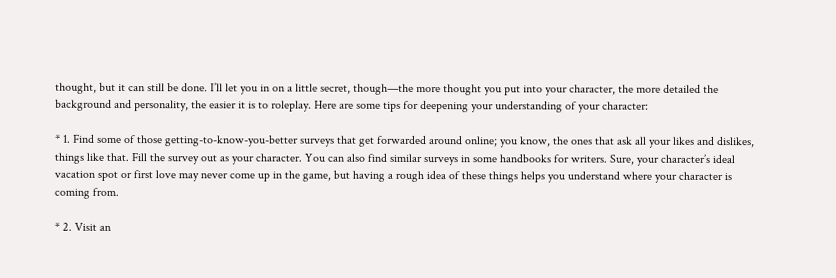thought, but it can still be done. I’ll let you in on a little secret, though—the more thought you put into your character, the more detailed the background and personality, the easier it is to roleplay. Here are some tips for deepening your understanding of your character:

* 1. Find some of those getting-to-know-you-better surveys that get forwarded around online; you know, the ones that ask all your likes and dislikes, things like that. Fill the survey out as your character. You can also find similar surveys in some handbooks for writers. Sure, your character’s ideal vacation spot or first love may never come up in the game, but having a rough idea of these things helps you understand where your character is coming from.

* 2. Visit an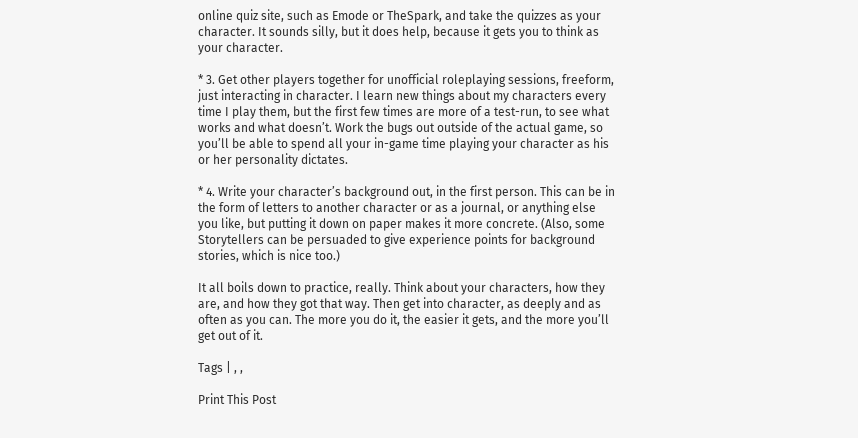online quiz site, such as Emode or TheSpark, and take the quizzes as your character. It sounds silly, but it does help, because it gets you to think as your character.

* 3. Get other players together for unofficial roleplaying sessions, freeform, just interacting in character. I learn new things about my characters every time I play them, but the first few times are more of a test-run, to see what works and what doesn’t. Work the bugs out outside of the actual game, so you’ll be able to spend all your in-game time playing your character as his or her personality dictates.

* 4. Write your character’s background out, in the first person. This can be in the form of letters to another character or as a journal, or anything else you like, but putting it down on paper makes it more concrete. (Also, some Storytellers can be persuaded to give experience points for background stories, which is nice too.)

It all boils down to practice, really. Think about your characters, how they are, and how they got that way. Then get into character, as deeply and as often as you can. The more you do it, the easier it gets, and the more you’ll get out of it.

Tags | , ,

Print This Post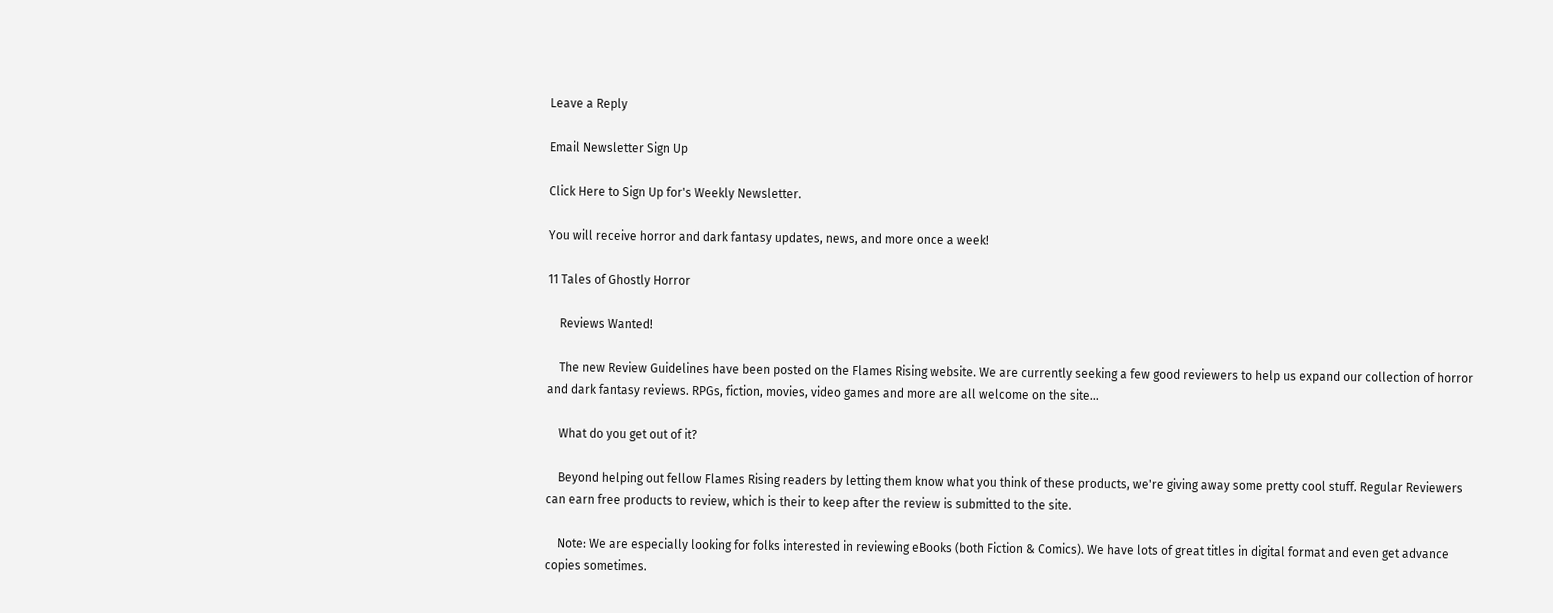Leave a Reply

Email Newsletter Sign Up

Click Here to Sign Up for's Weekly Newsletter.

You will receive horror and dark fantasy updates, news, and more once a week!

11 Tales of Ghostly Horror

    Reviews Wanted!

    The new Review Guidelines have been posted on the Flames Rising website. We are currently seeking a few good reviewers to help us expand our collection of horror and dark fantasy reviews. RPGs, fiction, movies, video games and more are all welcome on the site...

    What do you get out of it?

    Beyond helping out fellow Flames Rising readers by letting them know what you think of these products, we're giving away some pretty cool stuff. Regular Reviewers can earn free products to review, which is their to keep after the review is submitted to the site.

    Note: We are especially looking for folks interested in reviewing eBooks (both Fiction & Comics). We have lots of great titles in digital format and even get advance copies sometimes.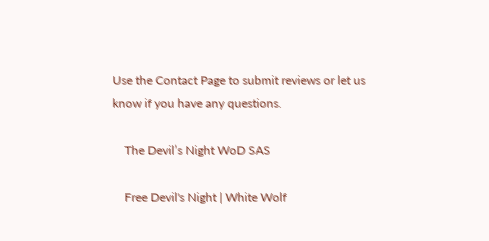Use the Contact Page to submit reviews or let us know if you have any questions.

    The Devil’s Night WoD SAS

    Free Devil's Night | White Wolf